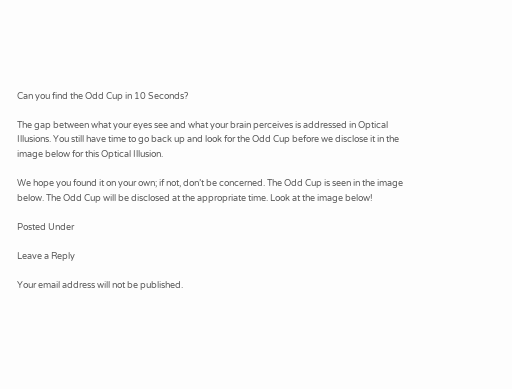Can you find the Odd Cup in 10 Seconds?

The gap between what your eyes see and what your brain perceives is addressed in Optical Illusions. You still have time to go back up and look for the Odd Cup before we disclose it in the image below for this Optical Illusion.

We hope you found it on your own; if not, don’t be concerned. The Odd Cup is seen in the image below. The Odd Cup will be disclosed at the appropriate time. Look at the image below!

Posted Under

Leave a Reply

Your email address will not be published.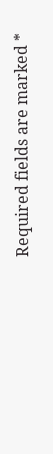Required fields are marked *